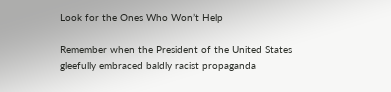Look for the Ones Who Won’t Help

Remember when the President of the United States gleefully embraced baldly racist propaganda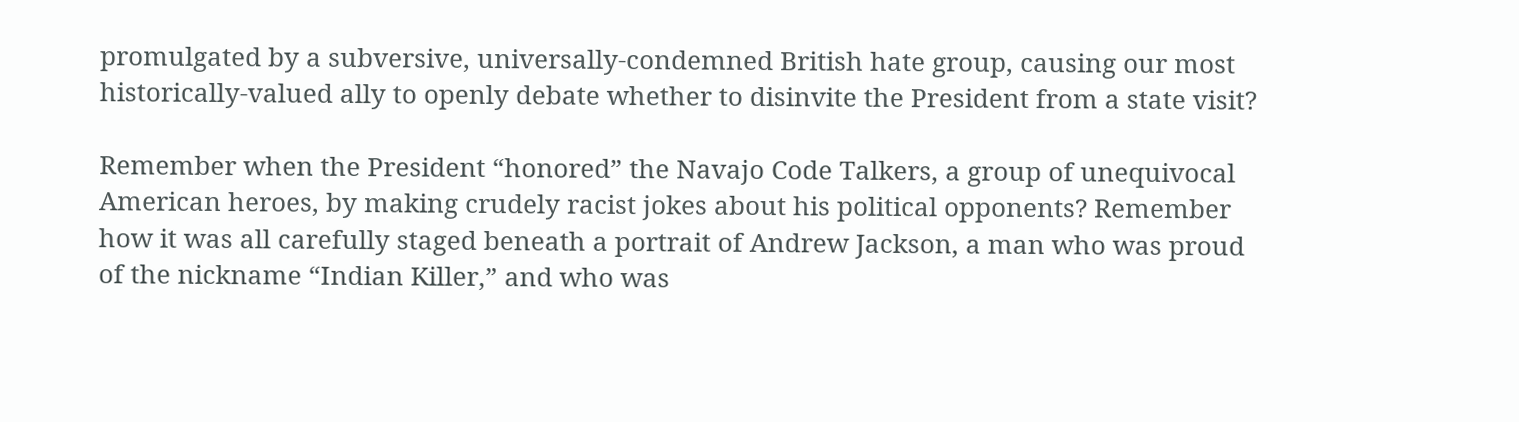promulgated by a subversive, universally-condemned British hate group, causing our most historically-valued ally to openly debate whether to disinvite the President from a state visit?

Remember when the President “honored” the Navajo Code Talkers, a group of unequivocal American heroes, by making crudely racist jokes about his political opponents? Remember how it was all carefully staged beneath a portrait of Andrew Jackson, a man who was proud of the nickname “Indian Killer,” and who was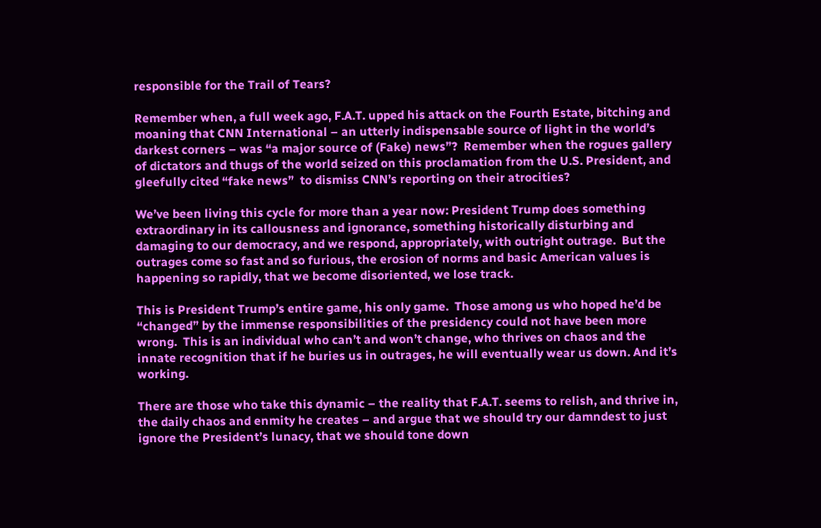responsible for the Trail of Tears?

Remember when, a full week ago, F.A.T. upped his attack on the Fourth Estate, bitching and moaning that CNN International – an utterly indispensable source of light in the world’s darkest corners – was “a major source of (Fake) news”?  Remember when the rogues gallery of dictators and thugs of the world seized on this proclamation from the U.S. President, and gleefully cited “fake news”  to dismiss CNN’s reporting on their atrocities?

We’ve been living this cycle for more than a year now: President Trump does something extraordinary in its callousness and ignorance, something historically disturbing and damaging to our democracy, and we respond, appropriately, with outright outrage.  But the outrages come so fast and so furious, the erosion of norms and basic American values is happening so rapidly, that we become disoriented, we lose track.

This is President Trump’s entire game, his only game.  Those among us who hoped he’d be “changed” by the immense responsibilities of the presidency could not have been more wrong.  This is an individual who can’t and won’t change, who thrives on chaos and the innate recognition that if he buries us in outrages, he will eventually wear us down. And it’s working.

There are those who take this dynamic – the reality that F.A.T. seems to relish, and thrive in, the daily chaos and enmity he creates – and argue that we should try our damndest to just ignore the President’s lunacy, that we should tone down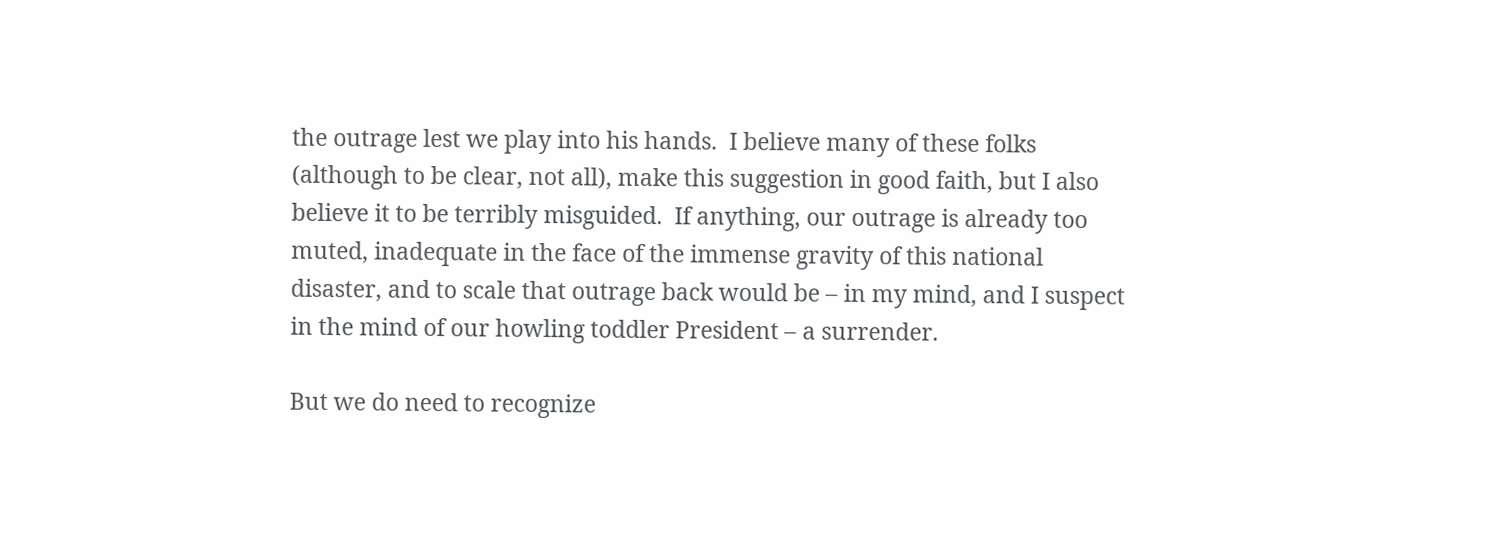the outrage lest we play into his hands.  I believe many of these folks (although to be clear, not all), make this suggestion in good faith, but I also believe it to be terribly misguided.  If anything, our outrage is already too muted, inadequate in the face of the immense gravity of this national disaster, and to scale that outrage back would be – in my mind, and I suspect in the mind of our howling toddler President – a surrender.

But we do need to recognize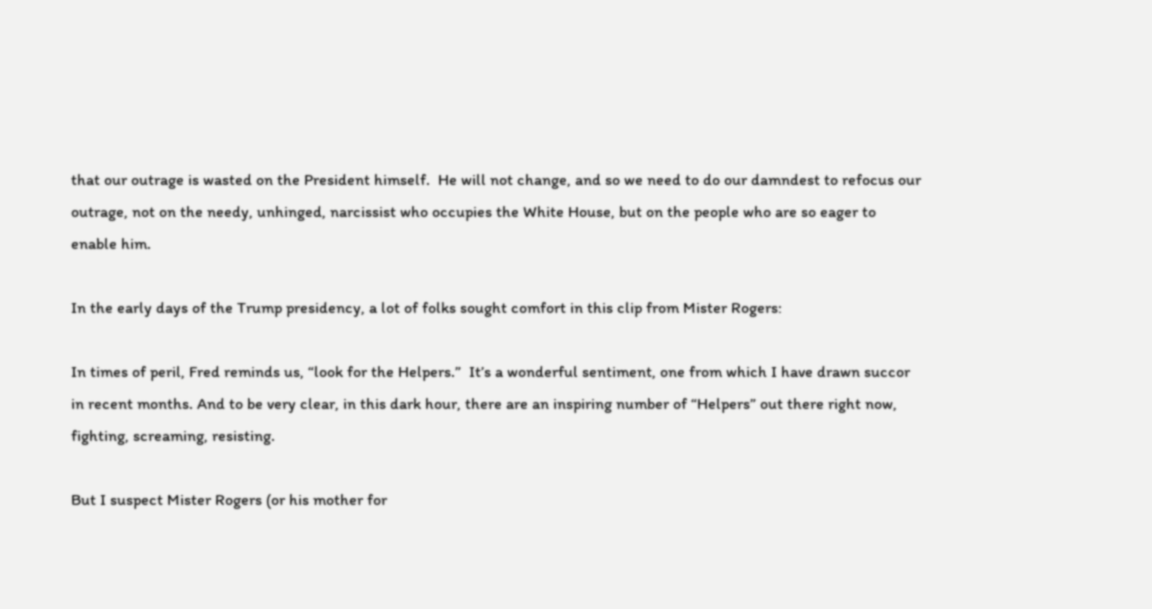that our outrage is wasted on the President himself.  He will not change, and so we need to do our damndest to refocus our outrage, not on the needy, unhinged, narcissist who occupies the White House, but on the people who are so eager to enable him.

In the early days of the Trump presidency, a lot of folks sought comfort in this clip from Mister Rogers:

In times of peril, Fred reminds us, “look for the Helpers.”  It’s a wonderful sentiment, one from which I have drawn succor in recent months. And to be very clear, in this dark hour, there are an inspiring number of “Helpers” out there right now, fighting, screaming, resisting.

But I suspect Mister Rogers (or his mother for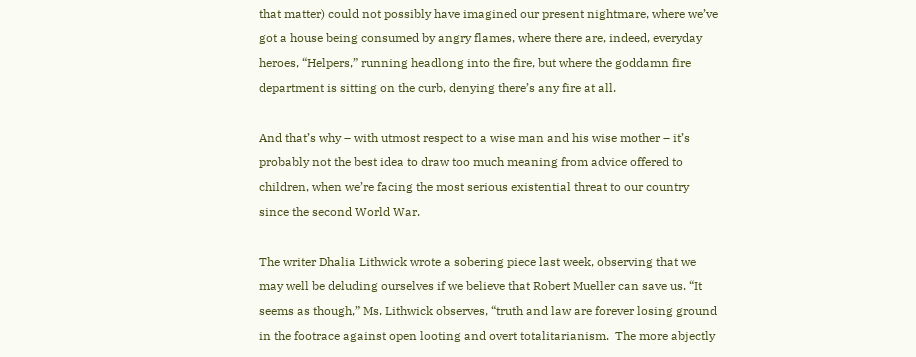that matter) could not possibly have imagined our present nightmare, where we’ve got a house being consumed by angry flames, where there are, indeed, everyday heroes, “Helpers,” running headlong into the fire, but where the goddamn fire department is sitting on the curb, denying there’s any fire at all.

And that’s why – with utmost respect to a wise man and his wise mother – it’s probably not the best idea to draw too much meaning from advice offered to children, when we’re facing the most serious existential threat to our country since the second World War.

The writer Dhalia Lithwick wrote a sobering piece last week, observing that we may well be deluding ourselves if we believe that Robert Mueller can save us. “It seems as though,” Ms. Lithwick observes, “truth and law are forever losing ground in the footrace against open looting and overt totalitarianism.  The more abjectly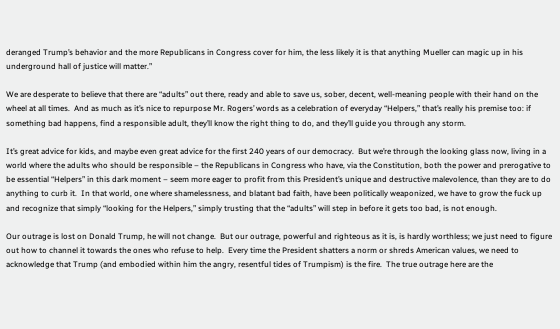deranged Trump’s behavior and the more Republicans in Congress cover for him, the less likely it is that anything Mueller can magic up in his underground hall of justice will matter.”

We are desperate to believe that there are “adults” out there, ready and able to save us, sober, decent, well-meaning people with their hand on the wheel at all times.  And as much as it’s nice to repurpose Mr. Rogers’ words as a celebration of everyday “Helpers,” that’s really his premise too: if something bad happens, find a responsible adult, they’ll know the right thing to do, and they’ll guide you through any storm.

It’s great advice for kids, and maybe even great advice for the first 240 years of our democracy.  But we’re through the looking glass now, living in a world where the adults who should be responsible – the Republicans in Congress who have, via the Constitution, both the power and prerogative to be essential “Helpers” in this dark moment – seem more eager to profit from this President’s unique and destructive malevolence, than they are to do anything to curb it.  In that world, one where shamelessness, and blatant bad faith, have been politically weaponized, we have to grow the fuck up and recognize that simply “looking for the Helpers,” simply trusting that the “adults” will step in before it gets too bad, is not enough.

Our outrage is lost on Donald Trump, he will not change.  But our outrage, powerful and righteous as it is, is hardly worthless; we just need to figure out how to channel it towards the ones who refuse to help.  Every time the President shatters a norm or shreds American values, we need to acknowledge that Trump (and embodied within him the angry, resentful tides of Trumpism) is the fire.  The true outrage here are the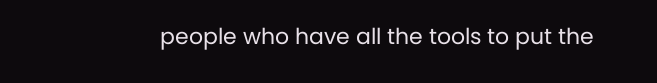people who have all the tools to put the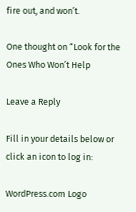fire out, and won’t.

One thought on “Look for the Ones Who Won’t Help

Leave a Reply

Fill in your details below or click an icon to log in:

WordPress.com Logo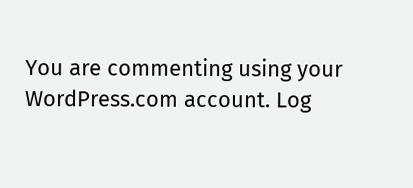You are commenting using your WordPress.com account. Log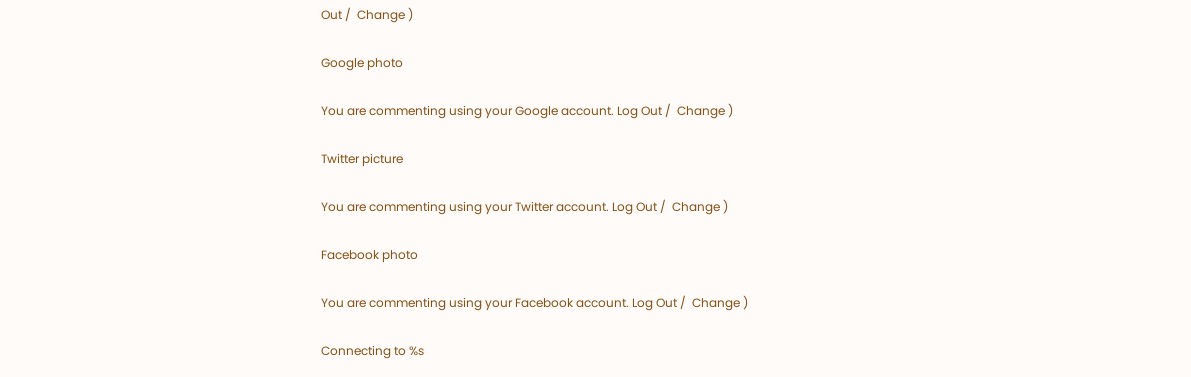Out /  Change )

Google photo

You are commenting using your Google account. Log Out /  Change )

Twitter picture

You are commenting using your Twitter account. Log Out /  Change )

Facebook photo

You are commenting using your Facebook account. Log Out /  Change )

Connecting to %s